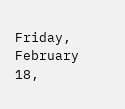Friday, February 18,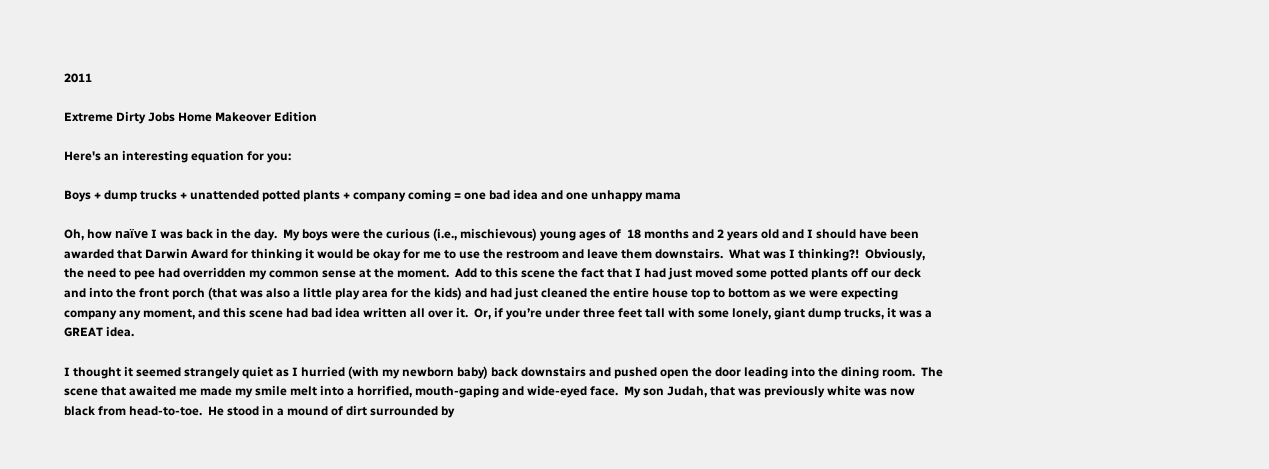2011

Extreme Dirty Jobs Home Makeover Edition

Here's an interesting equation for you:

Boys + dump trucks + unattended potted plants + company coming = one bad idea and one unhappy mama

Oh, how naïve I was back in the day.  My boys were the curious (i.e., mischievous) young ages of  18 months and 2 years old and I should have been awarded that Darwin Award for thinking it would be okay for me to use the restroom and leave them downstairs.  What was I thinking?!  Obviously, the need to pee had overridden my common sense at the moment.  Add to this scene the fact that I had just moved some potted plants off our deck and into the front porch (that was also a little play area for the kids) and had just cleaned the entire house top to bottom as we were expecting company any moment, and this scene had bad idea written all over it.  Or, if you’re under three feet tall with some lonely, giant dump trucks, it was a GREAT idea.

I thought it seemed strangely quiet as I hurried (with my newborn baby) back downstairs and pushed open the door leading into the dining room.  The scene that awaited me made my smile melt into a horrified, mouth-gaping and wide-eyed face.  My son Judah, that was previously white was now black from head-to-toe.  He stood in a mound of dirt surrounded by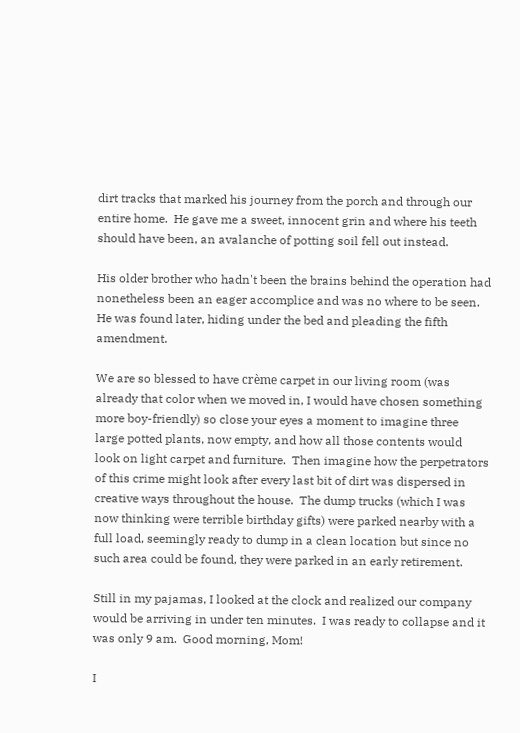dirt tracks that marked his journey from the porch and through our entire home.  He gave me a sweet, innocent grin and where his teeth should have been, an avalanche of potting soil fell out instead.

His older brother who hadn't been the brains behind the operation had nonetheless been an eager accomplice and was no where to be seen.  He was found later, hiding under the bed and pleading the fifth amendment.

We are so blessed to have crème carpet in our living room (was already that color when we moved in, I would have chosen something more boy-friendly) so close your eyes a moment to imagine three large potted plants, now empty, and how all those contents would look on light carpet and furniture.  Then imagine how the perpetrators of this crime might look after every last bit of dirt was dispersed in creative ways throughout the house.  The dump trucks (which I was now thinking were terrible birthday gifts) were parked nearby with a full load, seemingly ready to dump in a clean location but since no such area could be found, they were parked in an early retirement.

Still in my pajamas, I looked at the clock and realized our company would be arriving in under ten minutes.  I was ready to collapse and it was only 9 am.  Good morning, Mom!

I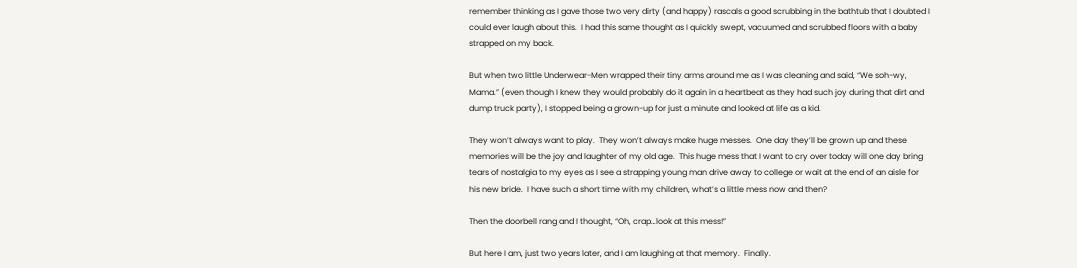remember thinking as I gave those two very dirty (and happy) rascals a good scrubbing in the bathtub that I doubted I could ever laugh about this.  I had this same thought as I quickly swept, vacuumed and scrubbed floors with a baby strapped on my back.

But when two little Underwear-Men wrapped their tiny arms around me as I was cleaning and said, “We soh-wy, Mama.” (even though I knew they would probably do it again in a heartbeat as they had such joy during that dirt and dump truck party), I stopped being a grown-up for just a minute and looked at life as a kid.

They won’t always want to play.  They won’t always make huge messes.  One day they’ll be grown up and these memories will be the joy and laughter of my old age.  This huge mess that I want to cry over today will one day bring tears of nostalgia to my eyes as I see a strapping young man drive away to college or wait at the end of an aisle for his new bride.  I have such a short time with my children, what’s a little mess now and then?

Then the doorbell rang and I thought, “Oh, crap…look at this mess!”

But here I am, just two years later, and I am laughing at that memory.  Finally.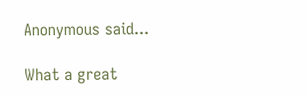Anonymous said...

What a great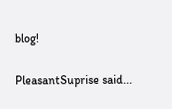blog!

PleasantSuprise said...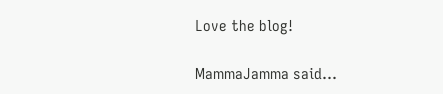Love the blog!

MammaJamma said...